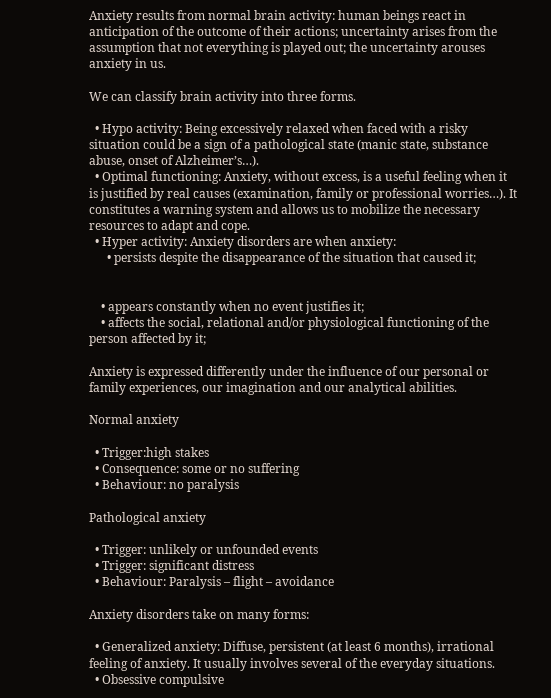Anxiety results from normal brain activity: human beings react in anticipation of the outcome of their actions; uncertainty arises from the assumption that not everything is played out; the uncertainty arouses anxiety in us.

We can classify brain activity into three forms.

  • Hypo activity: Being excessively relaxed when faced with a risky situation could be a sign of a pathological state (manic state, substance abuse, onset of Alzheimer’s…).
  • Optimal functioning: Anxiety, without excess, is a useful feeling when it is justified by real causes (examination, family or professional worries…). It constitutes a warning system and allows us to mobilize the necessary resources to adapt and cope.
  • Hyper activity: Anxiety disorders are when anxiety:
      • persists despite the disappearance of the situation that caused it;


    • appears constantly when no event justifies it;
    • affects the social, relational and/or physiological functioning of the person affected by it;

Anxiety is expressed differently under the influence of our personal or family experiences, our imagination and our analytical abilities.

Normal anxiety

  • Trigger:high stakes
  • Consequence: some or no suffering
  • Behaviour: no paralysis

Pathological anxiety

  • Trigger: unlikely or unfounded events
  • Trigger: significant distress
  • Behaviour: Paralysis – flight – avoidance

Anxiety disorders take on many forms:

  • Generalized anxiety: Diffuse, persistent (at least 6 months), irrational feeling of anxiety. It usually involves several of the everyday situations.
  • Obsessive compulsive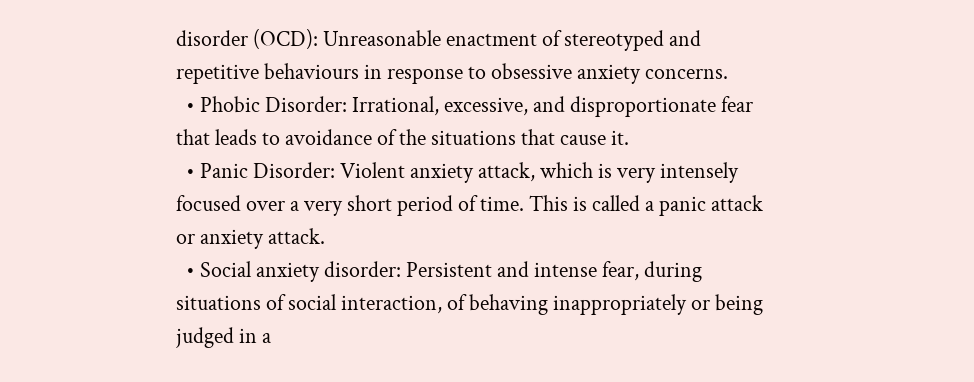disorder (OCD): Unreasonable enactment of stereotyped and repetitive behaviours in response to obsessive anxiety concerns.
  • Phobic Disorder: Irrational, excessive, and disproportionate fear that leads to avoidance of the situations that cause it.
  • Panic Disorder: Violent anxiety attack, which is very intensely focused over a very short period of time. This is called a panic attack or anxiety attack.
  • Social anxiety disorder: Persistent and intense fear, during situations of social interaction, of behaving inappropriately or being judged in a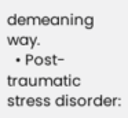demeaning way.
  • Post-traumatic stress disorder: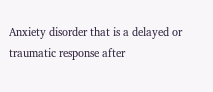Anxiety disorder that is a delayed or traumatic response after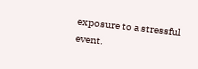exposure to a stressful event.